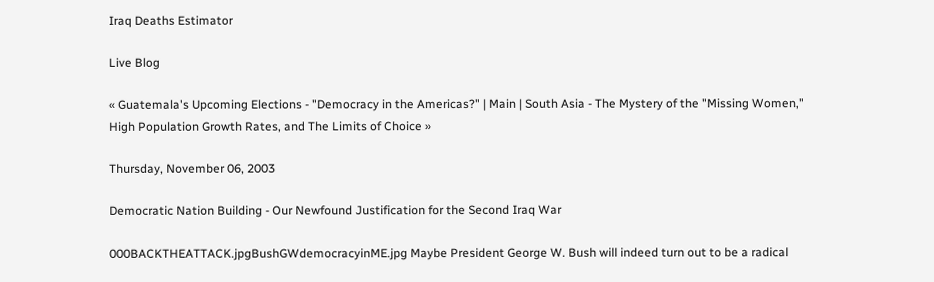Iraq Deaths Estimator

Live Blog

« Guatemala's Upcoming Elections - "Democracy in the Americas?" | Main | South Asia - The Mystery of the "Missing Women," High Population Growth Rates, and The Limits of Choice »

Thursday, November 06, 2003

Democratic Nation Building - Our Newfound Justification for the Second Iraq War

000BACKTHEATTACK.jpgBushGWdemocracyinME.jpg Maybe President George W. Bush will indeed turn out to be a radical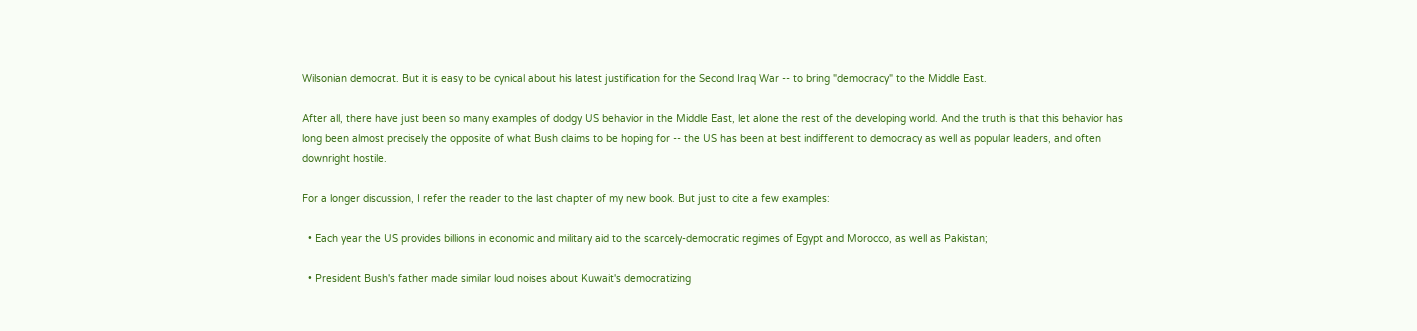Wilsonian democrat. But it is easy to be cynical about his latest justification for the Second Iraq War -- to bring "democracy" to the Middle East.

After all, there have just been so many examples of dodgy US behavior in the Middle East, let alone the rest of the developing world. And the truth is that this behavior has long been almost precisely the opposite of what Bush claims to be hoping for -- the US has been at best indifferent to democracy as well as popular leaders, and often downright hostile.

For a longer discussion, I refer the reader to the last chapter of my new book. But just to cite a few examples:

  • Each year the US provides billions in economic and military aid to the scarcely-democratic regimes of Egypt and Morocco, as well as Pakistan;

  • President Bush's father made similar loud noises about Kuwait's democratizing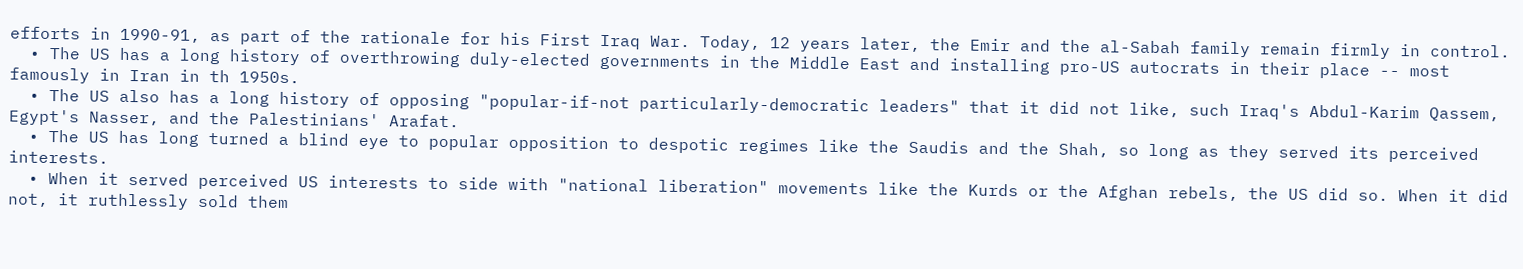efforts in 1990-91, as part of the rationale for his First Iraq War. Today, 12 years later, the Emir and the al-Sabah family remain firmly in control.
  • The US has a long history of overthrowing duly-elected governments in the Middle East and installing pro-US autocrats in their place -- most famously in Iran in th 1950s.
  • The US also has a long history of opposing "popular-if-not particularly-democratic leaders" that it did not like, such Iraq's Abdul-Karim Qassem, Egypt's Nasser, and the Palestinians' Arafat.
  • The US has long turned a blind eye to popular opposition to despotic regimes like the Saudis and the Shah, so long as they served its perceived interests.
  • When it served perceived US interests to side with "national liberation" movements like the Kurds or the Afghan rebels, the US did so. When it did not, it ruthlessly sold them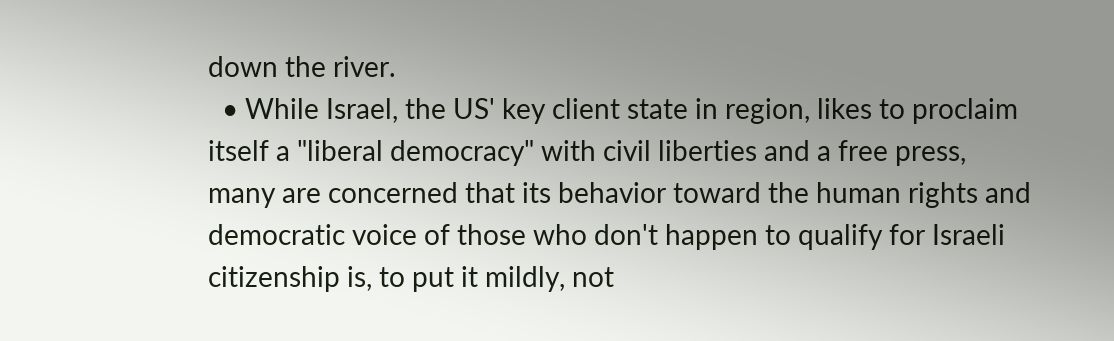down the river.
  • While Israel, the US' key client state in region, likes to proclaim itself a "liberal democracy" with civil liberties and a free press, many are concerned that its behavior toward the human rights and democratic voice of those who don't happen to qualify for Israeli citizenship is, to put it mildly, not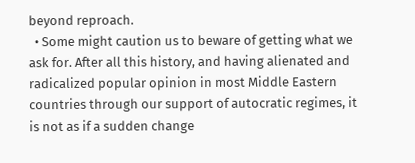beyond reproach.
  • Some might caution us to beware of getting what we ask for. After all this history, and having alienated and radicalized popular opinion in most Middle Eastern countries through our support of autocratic regimes, it is not as if a sudden change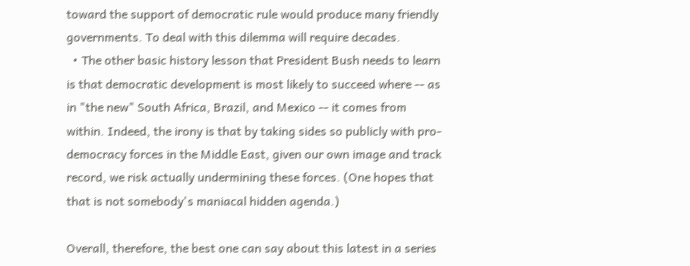toward the support of democratic rule would produce many friendly governments. To deal with this dilemma will require decades.
  • The other basic history lesson that President Bush needs to learn is that democratic development is most likely to succeed where -- as in "the new" South Africa, Brazil, and Mexico -- it comes from within. Indeed, the irony is that by taking sides so publicly with pro-democracy forces in the Middle East, given our own image and track record, we risk actually undermining these forces. (One hopes that that is not somebody's maniacal hidden agenda.)

Overall, therefore, the best one can say about this latest in a series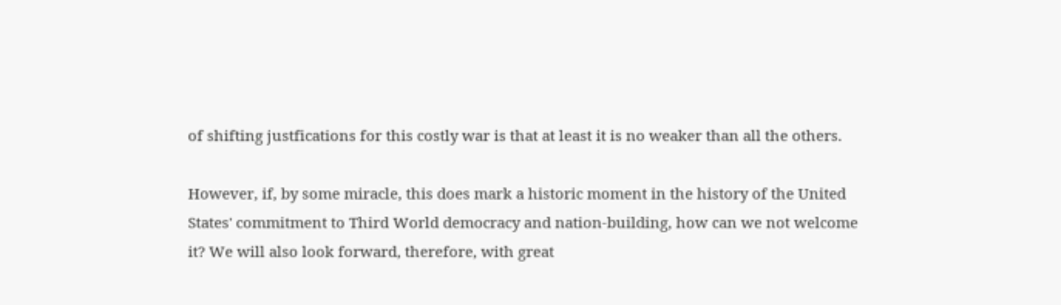of shifting justfications for this costly war is that at least it is no weaker than all the others.

However, if, by some miracle, this does mark a historic moment in the history of the United States' commitment to Third World democracy and nation-building, how can we not welcome it? We will also look forward, therefore, with great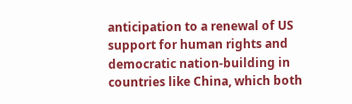anticipation to a renewal of US support for human rights and democratic nation-building in countries like China, which both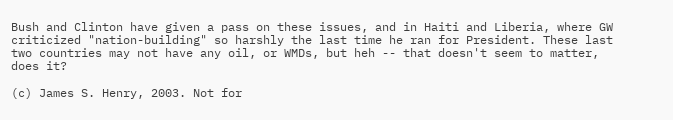Bush and Clinton have given a pass on these issues, and in Haiti and Liberia, where GW criticized "nation-building" so harshly the last time he ran for President. These last two countries may not have any oil, or WMDs, but heh -- that doesn't seem to matter, does it?

(c) James S. Henry, 2003. Not for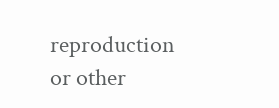reproduction or other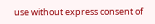use without express consent of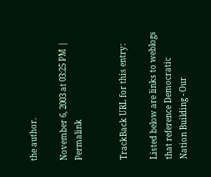the author.

November 6, 2003 at 03:25 PM | Permalink


TrackBack URL for this entry:

Listed below are links to weblogs that reference Democratic Nation Building - Our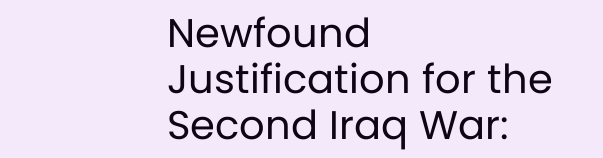Newfound Justification for the Second Iraq War: